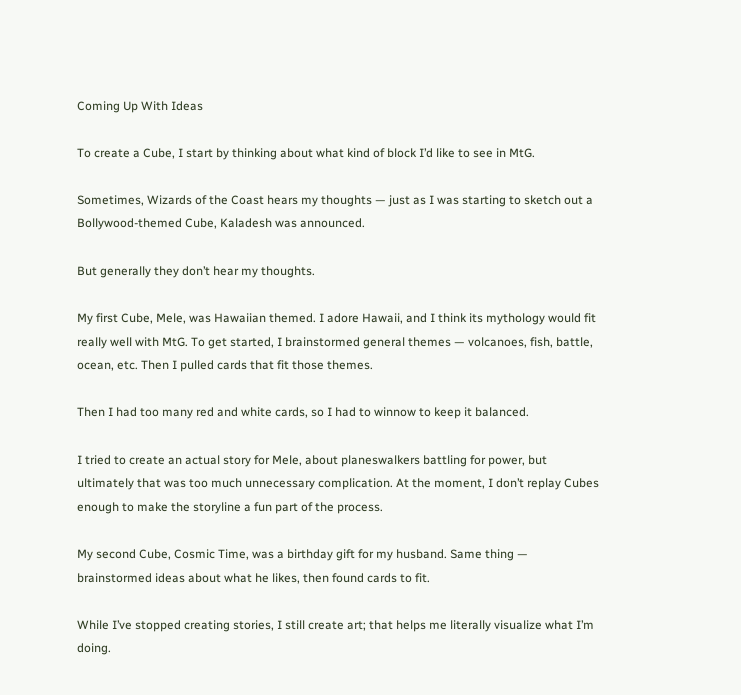Coming Up With Ideas

To create a Cube, I start by thinking about what kind of block I’d like to see in MtG.

Sometimes, Wizards of the Coast hears my thoughts — just as I was starting to sketch out a Bollywood-themed Cube, Kaladesh was announced.

But generally they don’t hear my thoughts.

My first Cube, Mele, was Hawaiian themed. I adore Hawaii, and I think its mythology would fit really well with MtG. To get started, I brainstormed general themes — volcanoes, fish, battle, ocean, etc. Then I pulled cards that fit those themes.

Then I had too many red and white cards, so I had to winnow to keep it balanced.

I tried to create an actual story for Mele, about planeswalkers battling for power, but ultimately that was too much unnecessary complication. At the moment, I don’t replay Cubes enough to make the storyline a fun part of the process.

My second Cube, Cosmic Time, was a birthday gift for my husband. Same thing — brainstormed ideas about what he likes, then found cards to fit.

While I’ve stopped creating stories, I still create art; that helps me literally visualize what I’m doing.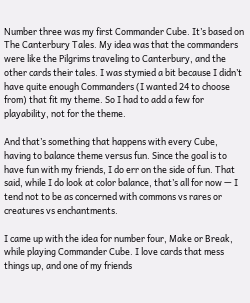Number three was my first Commander Cube. It’s based on The Canterbury Tales. My idea was that the commanders were like the Pilgrims traveling to Canterbury, and the other cards their tales. I was stymied a bit because I didn’t have quite enough Commanders (I wanted 24 to choose from) that fit my theme. So I had to add a few for playability, not for the theme.

And that’s something that happens with every Cube, having to balance theme versus fun. Since the goal is to have fun with my friends, I do err on the side of fun. That said, while I do look at color balance, that’s all for now — I tend not to be as concerned with commons vs rares or creatures vs enchantments.

I came up with the idea for number four, Make or Break, while playing Commander Cube. I love cards that mess things up, and one of my friends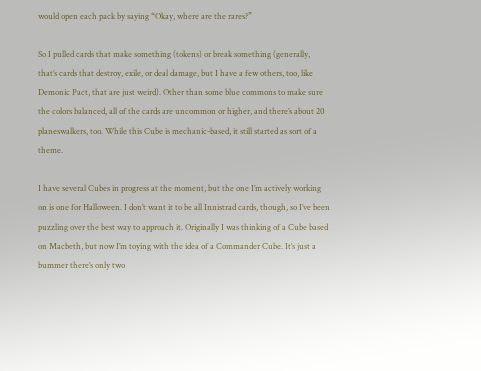would open each pack by saying “Okay, where are the rares?”

So I pulled cards that make something (tokens) or break something (generally, that’s cards that destroy, exile, or deal damage, but I have a few others, too, like Demonic Pact, that are just weird). Other than some blue commons to make sure the colors balanced, all of the cards are uncommon or higher, and there’s about 20 planeswalkers, too. While this Cube is mechanic-based, it still started as sort of a theme.

I have several Cubes in progress at the moment, but the one I’m actively working on is one for Halloween. I don’t want it to be all Innistrad cards, though, so I’ve been puzzling over the best way to approach it. Originally I was thinking of a Cube based on Macbeth, but now I’m toying with the idea of a Commander Cube. It’s just a bummer there’s only two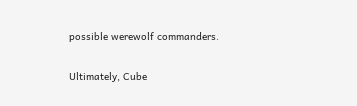possible werewolf commanders.

Ultimately, Cube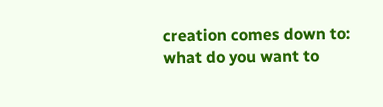creation comes down to: what do you want to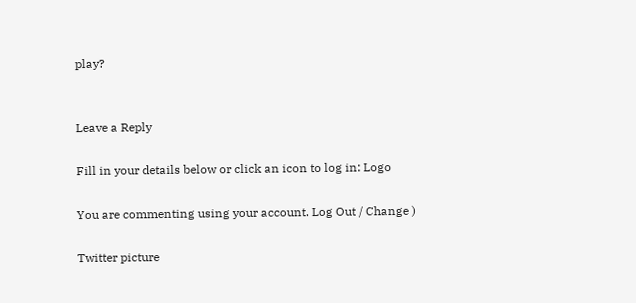play?


Leave a Reply

Fill in your details below or click an icon to log in: Logo

You are commenting using your account. Log Out / Change )

Twitter picture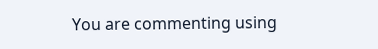You are commenting using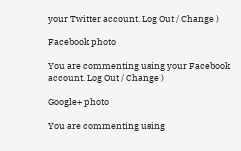your Twitter account. Log Out / Change )

Facebook photo

You are commenting using your Facebook account. Log Out / Change )

Google+ photo

You are commenting using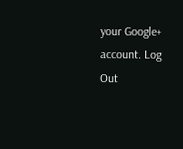your Google+ account. Log Out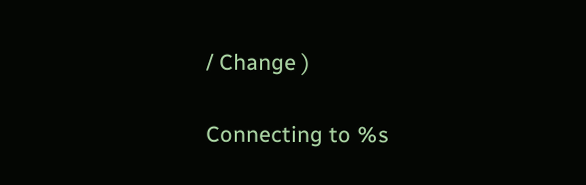/ Change )

Connecting to %s